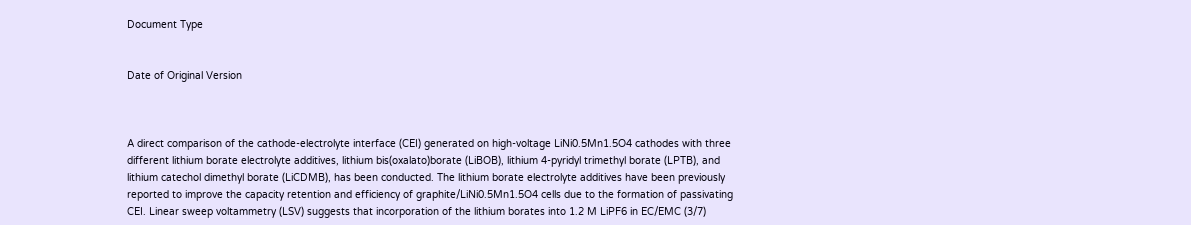Document Type


Date of Original Version



A direct comparison of the cathode-electrolyte interface (CEI) generated on high-voltage LiNi0.5Mn1.5O4 cathodes with three different lithium borate electrolyte additives, lithium bis(oxalato)borate (LiBOB), lithium 4-pyridyl trimethyl borate (LPTB), and lithium catechol dimethyl borate (LiCDMB), has been conducted. The lithium borate electrolyte additives have been previously reported to improve the capacity retention and efficiency of graphite/LiNi0.5Mn1.5O4 cells due to the formation of passivating CEI. Linear sweep voltammetry (LSV) suggests that incorporation of the lithium borates into 1.2 M LiPF6 in EC/EMC (3/7)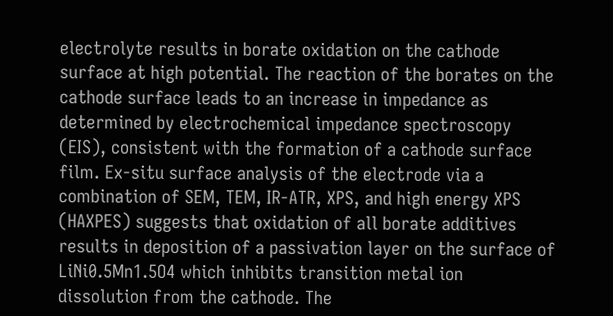electrolyte results in borate oxidation on the cathode surface at high potential. The reaction of the borates on the cathode surface leads to an increase in impedance as determined by electrochemical impedance spectroscopy (EIS), consistent with the formation of a cathode surface film. Ex-situ surface analysis of the electrode via a combination of SEM, TEM, IR-ATR, XPS, and high energy XPS (HAXPES) suggests that oxidation of all borate additives results in deposition of a passivation layer on the surface of LiNi0.5Mn1.5O4 which inhibits transition metal ion dissolution from the cathode. The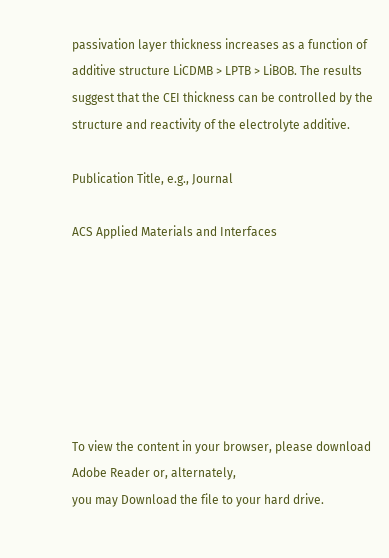passivation layer thickness increases as a function of additive structure LiCDMB > LPTB > LiBOB. The results suggest that the CEI thickness can be controlled by the structure and reactivity of the electrolyte additive.

Publication Title, e.g., Journal

ACS Applied Materials and Interfaces







To view the content in your browser, please download Adobe Reader or, alternately,
you may Download the file to your hard drive.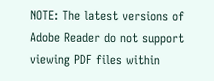NOTE: The latest versions of Adobe Reader do not support viewing PDF files within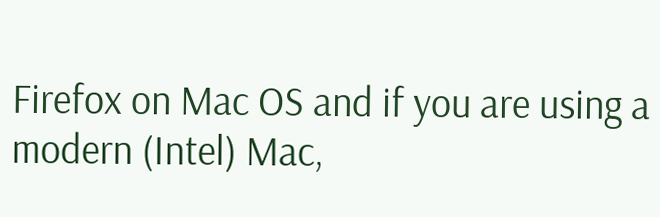Firefox on Mac OS and if you are using a modern (Intel) Mac,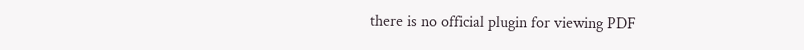there is no official plugin for viewing PDF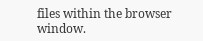files within the browser window.